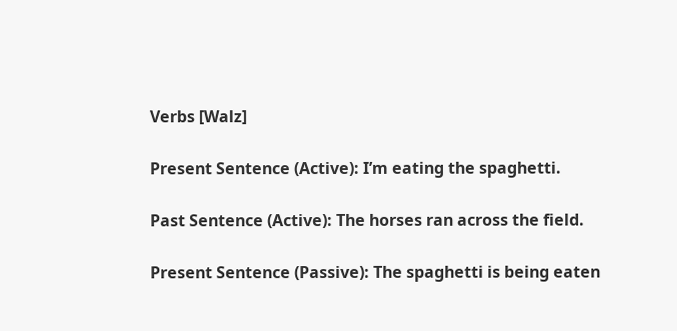Verbs [Walz]

Present Sentence (Active): I’m eating the spaghetti.

Past Sentence (Active): The horses ran across the field.

Present Sentence (Passive): The spaghetti is being eaten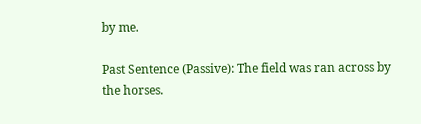by me.

Past Sentence (Passive): The field was ran across by the horses.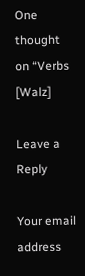One thought on “Verbs [Walz]

Leave a Reply

Your email address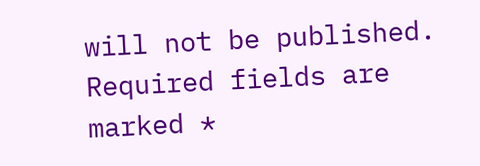will not be published. Required fields are marked *